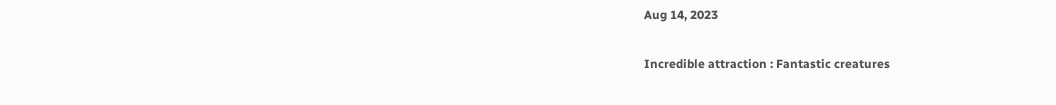Aug 14, 2023

Incredible attraction : Fantastic creatures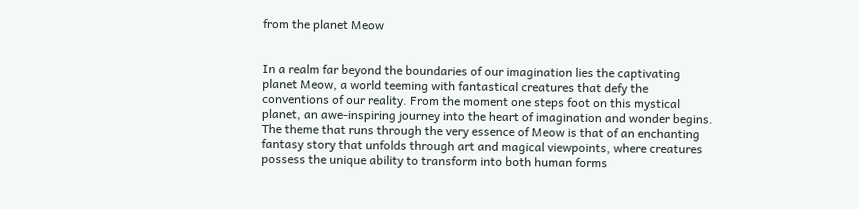from the planet Meow


In a realm far beyond the boundaries of our imagination lies the captivating planet Meow, a world teeming with fantastical creatures that defy the conventions of our reality. From the moment one steps foot on this mystical planet, an awe-inspiring journey into the heart of imagination and wonder begins. The theme that runs through the very essence of Meow is that of an enchanting fantasy story that unfolds through art and magical viewpoints, where creatures possess the unique ability to transform into both human forms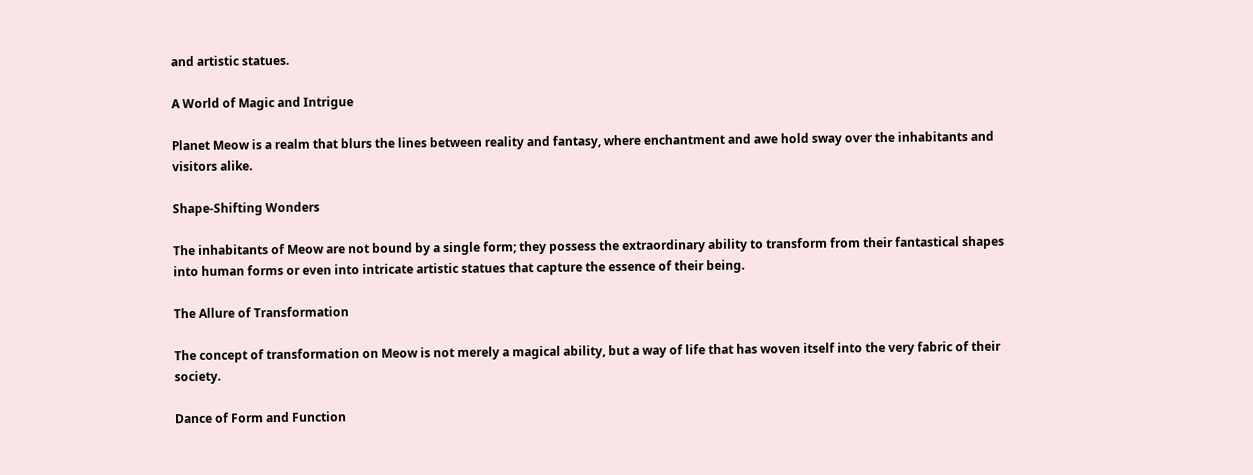and artistic statues.

A World of Magic and Intrigue

Planet Meow is a realm that blurs the lines between reality and fantasy, where enchantment and awe hold sway over the inhabitants and visitors alike.

Shape-Shifting Wonders

The inhabitants of Meow are not bound by a single form; they possess the extraordinary ability to transform from their fantastical shapes into human forms or even into intricate artistic statues that capture the essence of their being.

The Allure of Transformation

The concept of transformation on Meow is not merely a magical ability, but a way of life that has woven itself into the very fabric of their society.

Dance of Form and Function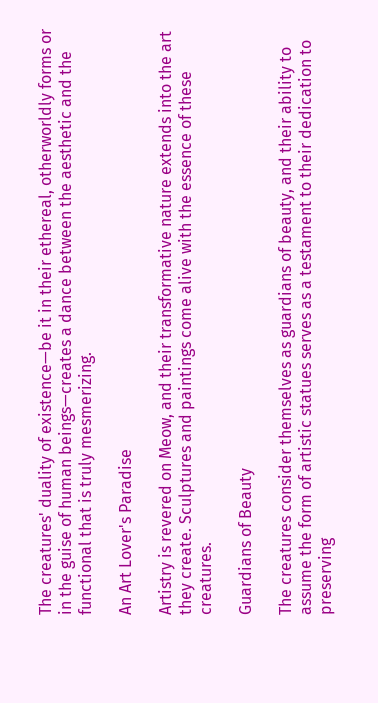The creatures' duality of existence—be it in their ethereal, otherworldly forms or in the guise of human beings—creates a dance between the aesthetic and the functional that is truly mesmerizing.

An Art Lover's Paradise

Artistry is revered on Meow, and their transformative nature extends into the art they create. Sculptures and paintings come alive with the essence of these creatures.

Guardians of Beauty

The creatures consider themselves as guardians of beauty, and their ability to assume the form of artistic statues serves as a testament to their dedication to preserving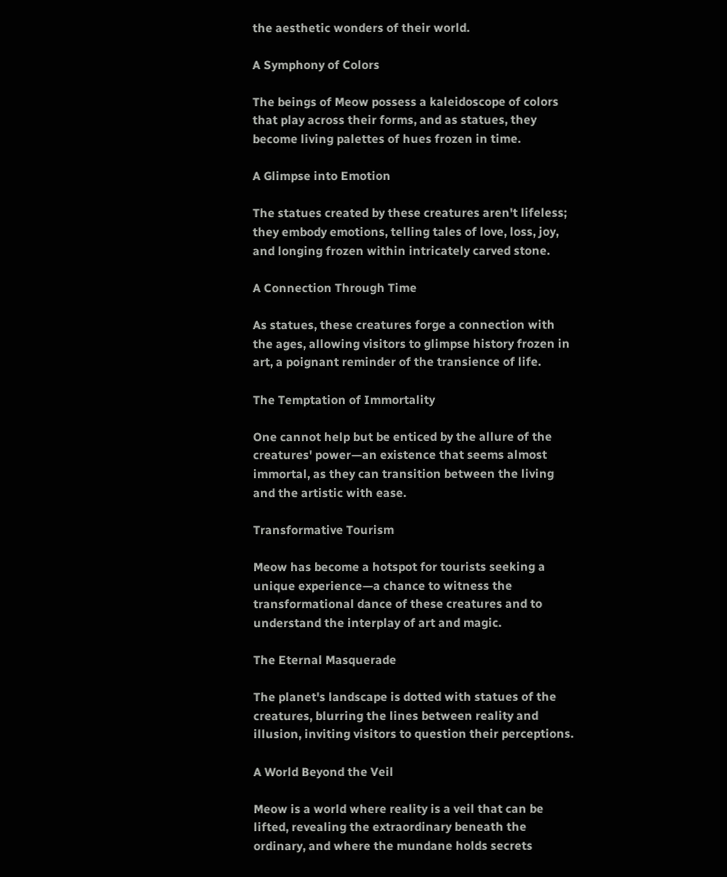the aesthetic wonders of their world.

A Symphony of Colors

The beings of Meow possess a kaleidoscope of colors that play across their forms, and as statues, they become living palettes of hues frozen in time.

A Glimpse into Emotion

The statues created by these creatures aren't lifeless; they embody emotions, telling tales of love, loss, joy, and longing frozen within intricately carved stone.

A Connection Through Time

As statues, these creatures forge a connection with the ages, allowing visitors to glimpse history frozen in art, a poignant reminder of the transience of life.

The Temptation of Immortality

One cannot help but be enticed by the allure of the creatures' power—an existence that seems almost immortal, as they can transition between the living and the artistic with ease.

Transformative Tourism

Meow has become a hotspot for tourists seeking a unique experience—a chance to witness the transformational dance of these creatures and to understand the interplay of art and magic.

The Eternal Masquerade

The planet's landscape is dotted with statues of the creatures, blurring the lines between reality and illusion, inviting visitors to question their perceptions.

A World Beyond the Veil

Meow is a world where reality is a veil that can be lifted, revealing the extraordinary beneath the ordinary, and where the mundane holds secrets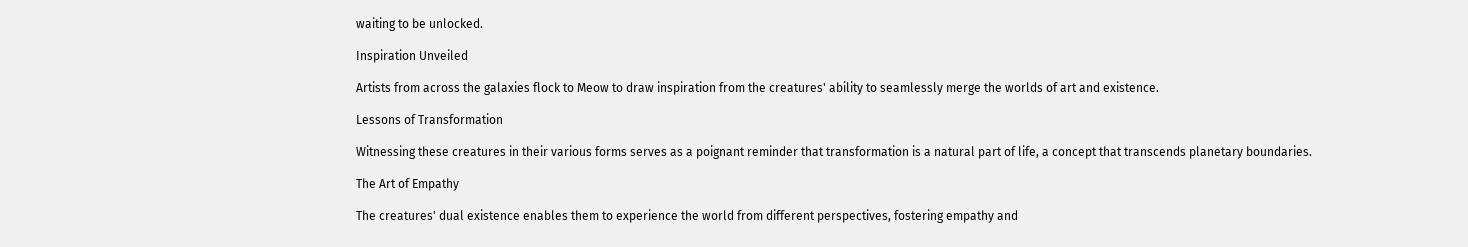waiting to be unlocked.

Inspiration Unveiled

Artists from across the galaxies flock to Meow to draw inspiration from the creatures' ability to seamlessly merge the worlds of art and existence.

Lessons of Transformation

Witnessing these creatures in their various forms serves as a poignant reminder that transformation is a natural part of life, a concept that transcends planetary boundaries.

The Art of Empathy

The creatures' dual existence enables them to experience the world from different perspectives, fostering empathy and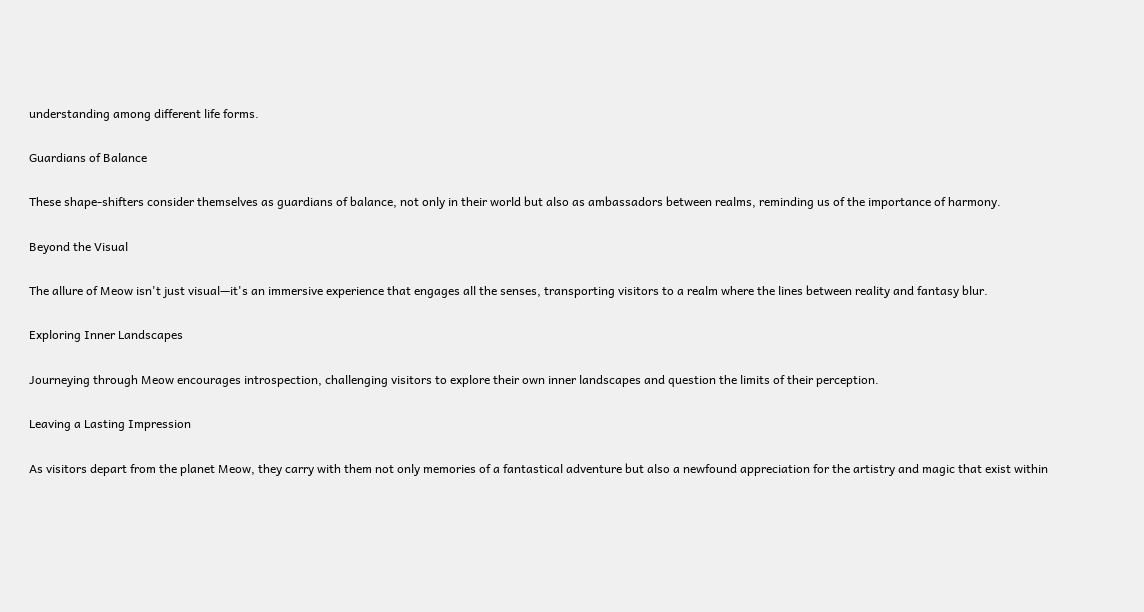understanding among different life forms.

Guardians of Balance

These shape-shifters consider themselves as guardians of balance, not only in their world but also as ambassadors between realms, reminding us of the importance of harmony.

Beyond the Visual

The allure of Meow isn't just visual—it's an immersive experience that engages all the senses, transporting visitors to a realm where the lines between reality and fantasy blur.

Exploring Inner Landscapes

Journeying through Meow encourages introspection, challenging visitors to explore their own inner landscapes and question the limits of their perception.

Leaving a Lasting Impression

As visitors depart from the planet Meow, they carry with them not only memories of a fantastical adventure but also a newfound appreciation for the artistry and magic that exist within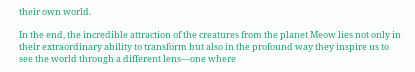their own world.

In the end, the incredible attraction of the creatures from the planet Meow lies not only in their extraordinary ability to transform but also in the profound way they inspire us to see the world through a different lens—one where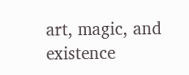art, magic, and existence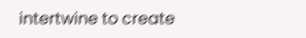intertwine to create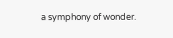a symphony of wonder.